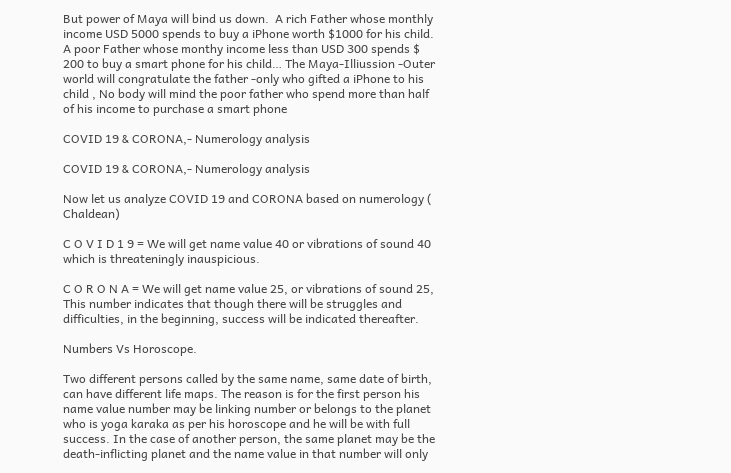But power of Maya will bind us down.  A rich Father whose monthly income USD 5000 spends to buy a iPhone worth $1000 for his child. A poor Father whose monthy income less than USD 300 spends $ 200 to buy a smart phone for his child… The Maya-Illiussion -Outer world will congratulate the father -only who gifted a iPhone to his child , No body will mind the poor father who spend more than half of his income to purchase a smart phone

COVID 19 & CORONA,- Numerology analysis

COVID 19 & CORONA,- Numerology analysis

Now let us analyze COVID 19 and CORONA based on numerology ( Chaldean)

C O V I D 1 9 = We will get name value 40 or vibrations of sound 40 which is threateningly inauspicious.

C O R O N A = We will get name value 25, or vibrations of sound 25, This number indicates that though there will be struggles and difficulties, in the beginning, success will be indicated thereafter.

Numbers Vs Horoscope.

Two different persons called by the same name, same date of birth, can have different life maps. The reason is for the first person his name value number may be linking number or belongs to the planet who is yoga karaka as per his horoscope and he will be with full success. In the case of another person, the same planet may be the death-inflicting planet and the name value in that number will only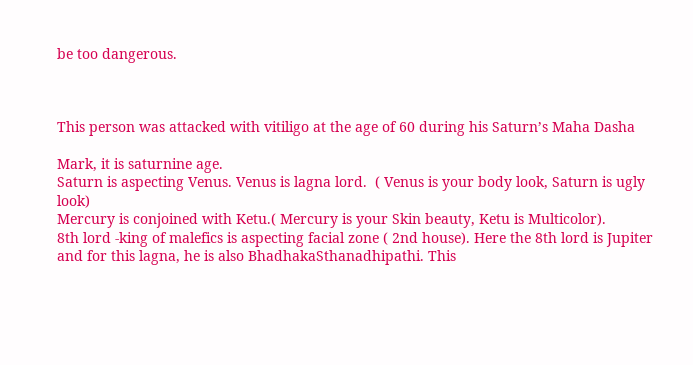be too dangerous.



This person was attacked with vitiligo at the age of 60 during his Saturn’s Maha Dasha

Mark, it is saturnine age.
Saturn is aspecting Venus. Venus is lagna lord.  ( Venus is your body look, Saturn is ugly look)
Mercury is conjoined with Ketu.( Mercury is your Skin beauty, Ketu is Multicolor).
8th lord -king of malefics is aspecting facial zone ( 2nd house). Here the 8th lord is Jupiter and for this lagna, he is also BhadhakaSthanadhipathi. This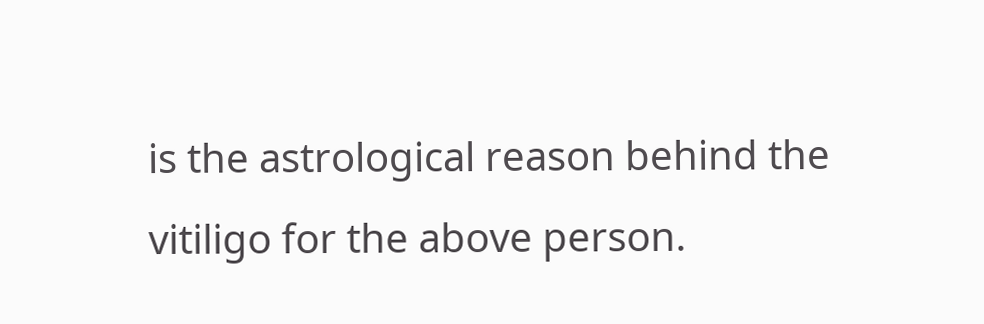is the astrological reason behind the vitiligo for the above person.